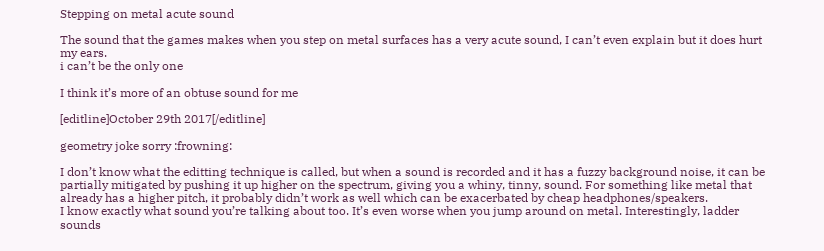Stepping on metal acute sound

The sound that the games makes when you step on metal surfaces has a very acute sound, I can’t even explain but it does hurt my ears.
i can’t be the only one

I think it’s more of an obtuse sound for me

[editline]October 29th 2017[/editline]

geometry joke sorry :frowning:

I don’t know what the editting technique is called, but when a sound is recorded and it has a fuzzy background noise, it can be partially mitigated by pushing it up higher on the spectrum, giving you a whiny, tinny, sound. For something like metal that already has a higher pitch, it probably didn’t work as well which can be exacerbated by cheap headphones/speakers.
I know exactly what sound you’re talking about too. It’s even worse when you jump around on metal. Interestingly, ladder sounds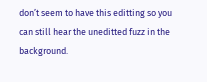don’t seem to have this editting so you can still hear the uneditted fuzz in the background.